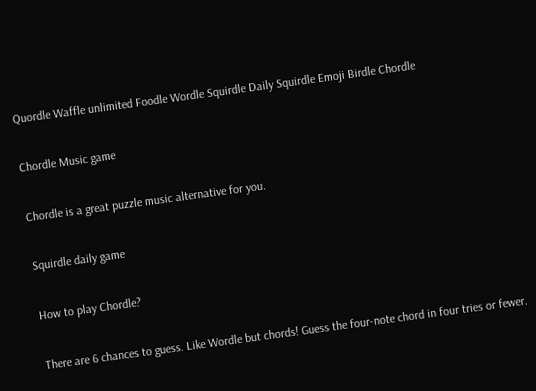Quordle Waffle unlimited Foodle Wordle Squirdle Daily Squirdle Emoji Birdle Chordle

Chordle Music game

Chordle is a great puzzle music alternative for you.

Squirdle daily game

How to play Chordle?

There are 6 chances to guess. Like Wordle but chords! Guess the four-note chord in four tries or fewer.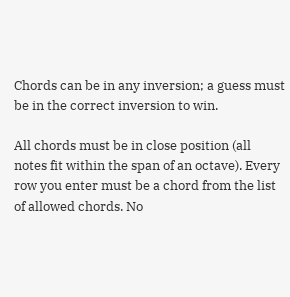Chords can be in any inversion; a guess must be in the correct inversion to win.

All chords must be in close position (all notes fit within the span of an octave). Every row you enter must be a chord from the list of allowed chords. No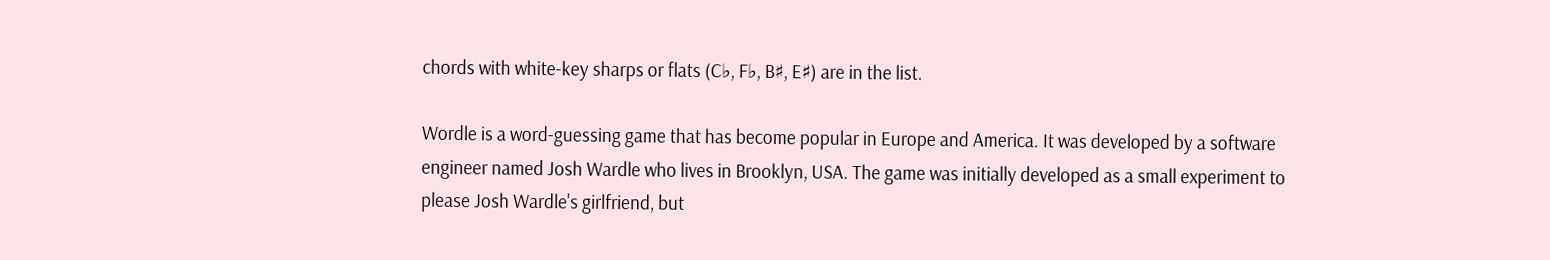chords with white-key sharps or flats (C♭, F♭, B♯, E♯) are in the list.

Wordle is a word-guessing game that has become popular in Europe and America. It was developed by a software engineer named Josh Wardle who lives in Brooklyn, USA. The game was initially developed as a small experiment to please Josh Wardle's girlfriend, but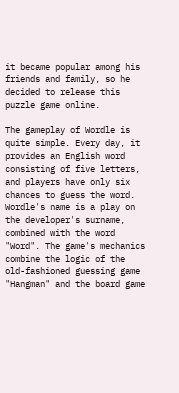it became popular among his friends and family, so he decided to release this puzzle game online.

The gameplay of Wordle is quite simple. Every day, it provides an English word consisting of five letters, and players have only six chances to guess the word. Wordle's name is a play on the developer's surname, combined with the word "Word". The game's mechanics combine the logic of the old-fashioned guessing game "Hangman" and the board game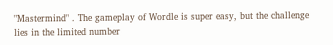"Mastermind" . The gameplay of Wordle is super easy, but the challenge lies in the limited number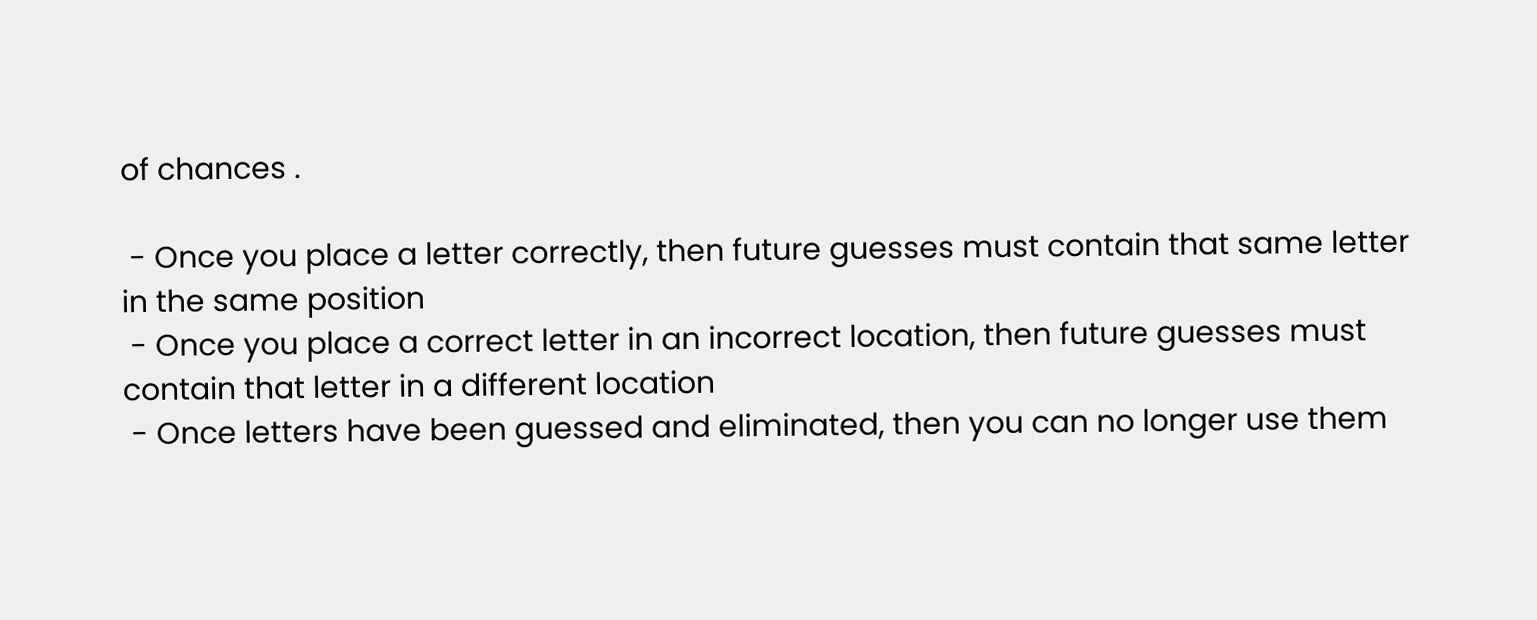of chances .

 - Once you place a letter correctly, then future guesses must contain that same letter in the same position
 - Once you place a correct letter in an incorrect location, then future guesses must contain that letter in a different location
 - Once letters have been guessed and eliminated, then you can no longer use them